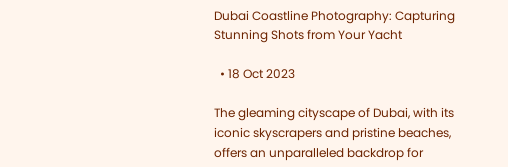Dubai Coastline Photography: Capturing Stunning Shots from Your Yacht

  • 18 Oct 2023

The gleaming cityscape of Dubai, with its iconic skyscrapers and pristine beaches, offers an unparalleled backdrop for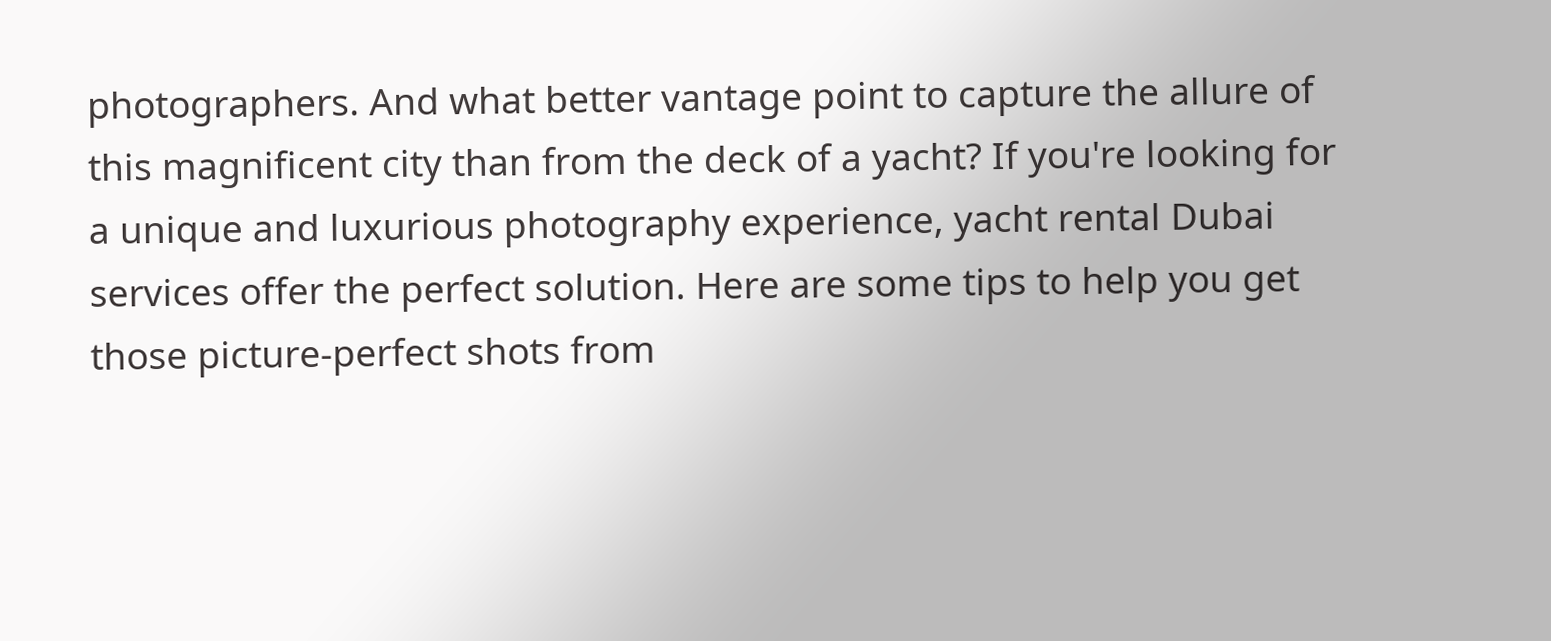photographers. And what better vantage point to capture the allure of this magnificent city than from the deck of a yacht? If you're looking for a unique and luxurious photography experience, yacht rental Dubai services offer the perfect solution. Here are some tips to help you get those picture-perfect shots from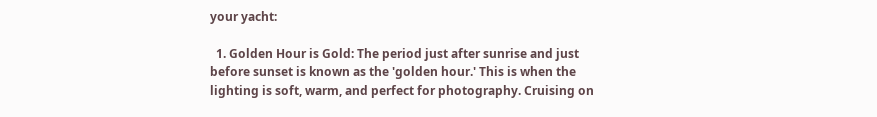your yacht:

  1. Golden Hour is Gold: The period just after sunrise and just before sunset is known as the 'golden hour.' This is when the lighting is soft, warm, and perfect for photography. Cruising on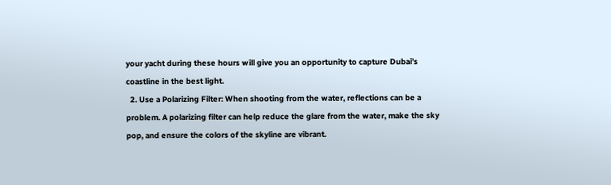your yacht during these hours will give you an opportunity to capture Dubai’s coastline in the best light.
  2. Use a Polarizing Filter: When shooting from the water, reflections can be a problem. A polarizing filter can help reduce the glare from the water, make the sky pop, and ensure the colors of the skyline are vibrant.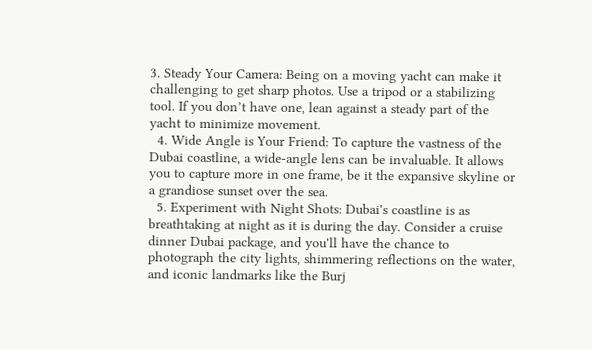3. Steady Your Camera: Being on a moving yacht can make it challenging to get sharp photos. Use a tripod or a stabilizing tool. If you don’t have one, lean against a steady part of the yacht to minimize movement.
  4. Wide Angle is Your Friend: To capture the vastness of the Dubai coastline, a wide-angle lens can be invaluable. It allows you to capture more in one frame, be it the expansive skyline or a grandiose sunset over the sea.
  5. Experiment with Night Shots: Dubai's coastline is as breathtaking at night as it is during the day. Consider a cruise dinner Dubai package, and you'll have the chance to photograph the city lights, shimmering reflections on the water, and iconic landmarks like the Burj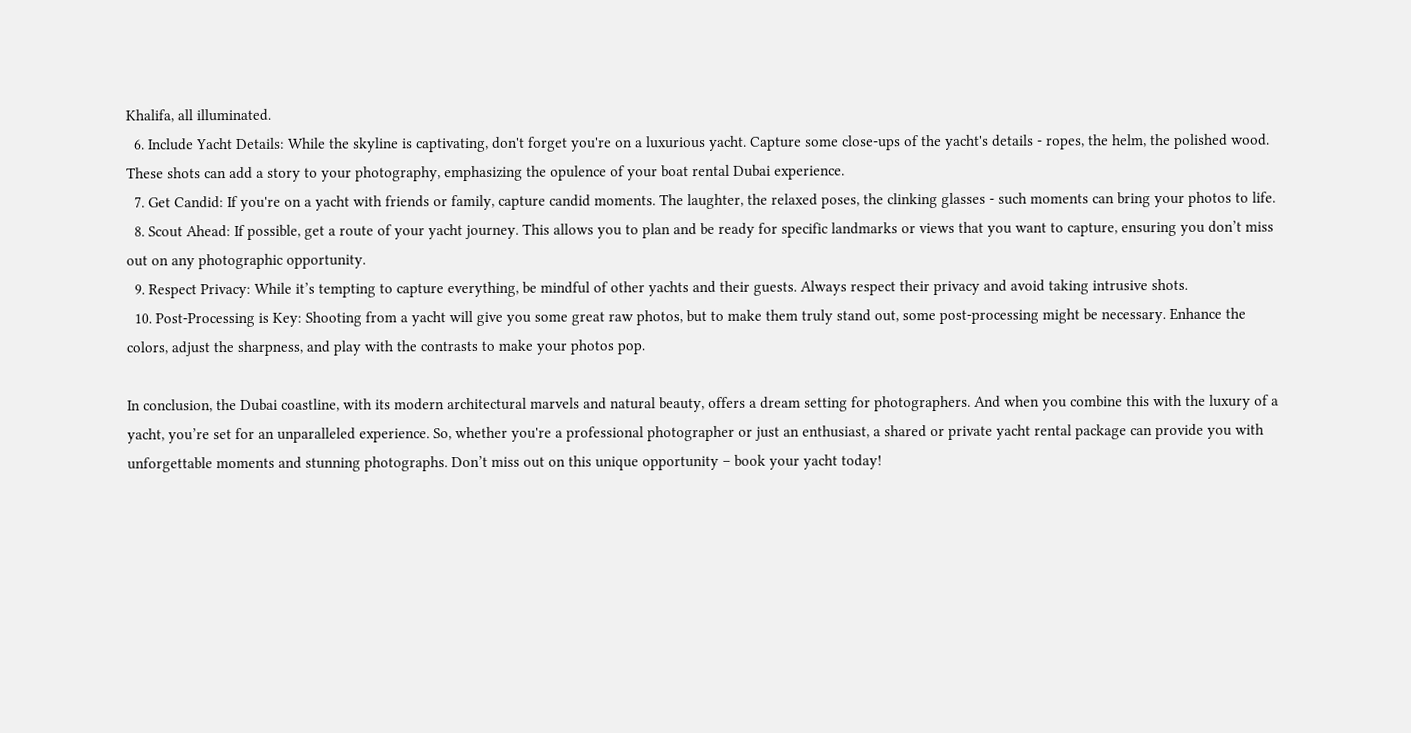Khalifa, all illuminated.
  6. Include Yacht Details: While the skyline is captivating, don't forget you're on a luxurious yacht. Capture some close-ups of the yacht's details - ropes, the helm, the polished wood. These shots can add a story to your photography, emphasizing the opulence of your boat rental Dubai experience.
  7. Get Candid: If you're on a yacht with friends or family, capture candid moments. The laughter, the relaxed poses, the clinking glasses - such moments can bring your photos to life.
  8. Scout Ahead: If possible, get a route of your yacht journey. This allows you to plan and be ready for specific landmarks or views that you want to capture, ensuring you don’t miss out on any photographic opportunity.
  9. Respect Privacy: While it’s tempting to capture everything, be mindful of other yachts and their guests. Always respect their privacy and avoid taking intrusive shots.
  10. Post-Processing is Key: Shooting from a yacht will give you some great raw photos, but to make them truly stand out, some post-processing might be necessary. Enhance the colors, adjust the sharpness, and play with the contrasts to make your photos pop.

In conclusion, the Dubai coastline, with its modern architectural marvels and natural beauty, offers a dream setting for photographers. And when you combine this with the luxury of a yacht, you’re set for an unparalleled experience. So, whether you're a professional photographer or just an enthusiast, a shared or private yacht rental package can provide you with unforgettable moments and stunning photographs. Don’t miss out on this unique opportunity – book your yacht today!